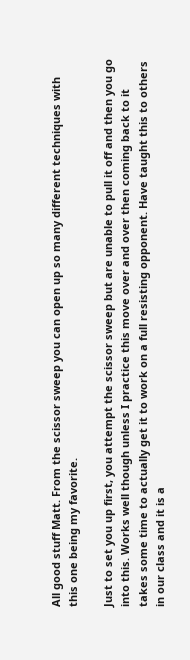All good stuff Matt. From the scissor sweep you can open up so many different techniques with this one being my favorite.

Just to set you up first, you attempt the scissor sweep but are unable to pull it off and then you go into this. Works well though unless I practice this move over and over then coming back to it takes some time to actually get it to work on a full resisting opponent. Have taught this to others in our class and it is a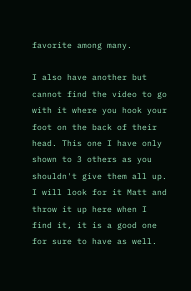favorite among many.

I also have another but cannot find the video to go with it where you hook your foot on the back of their head. This one I have only shown to 3 others as you shouldn't give them all up. I will look for it Matt and throw it up here when I find it, it is a good one for sure to have as well.